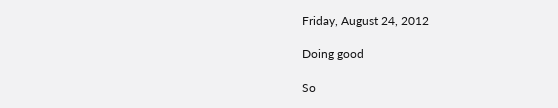Friday, August 24, 2012

Doing good

So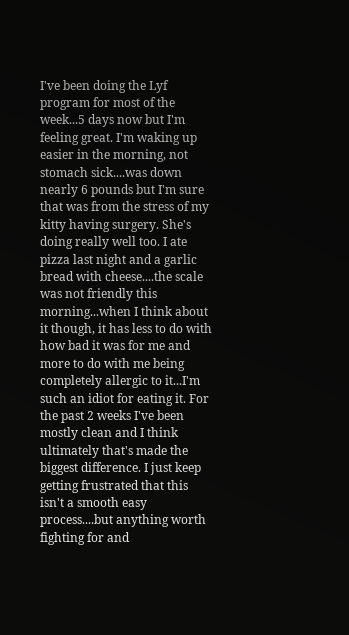I've been doing the Lyf program for most of the week...5 days now but I'm feeling great. I'm waking up easier in the morning, not stomach sick....was down nearly 6 pounds but I'm sure that was from the stress of my kitty having surgery. She's doing really well too. I ate pizza last night and a garlic bread with cheese....the scale was not friendly this morning...when I think about it though, it has less to do with how bad it was for me and more to do with me being completely allergic to it...I'm such an idiot for eating it. For the past 2 weeks I've been mostly clean and I think ultimately that's made the biggest difference. I just keep getting frustrated that this isn't a smooth easy process....but anything worth fighting for and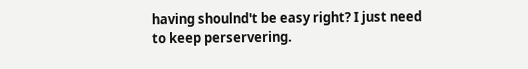having shoulnd't be easy right? I just need to keep perservering.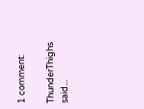1 comment:

ThunderThighs said...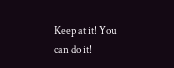Keep at it! You can do it!